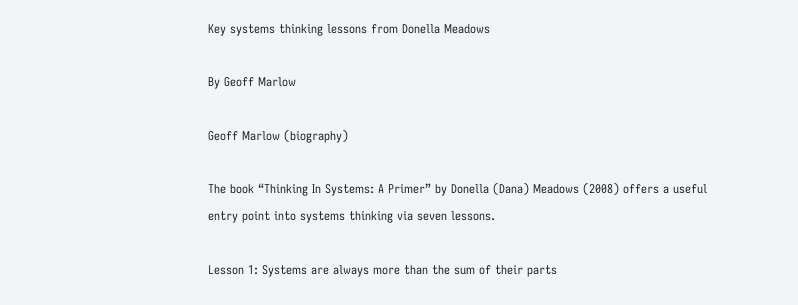Key systems thinking lessons from Donella Meadows

By Geoff Marlow

Geoff Marlow (biography)

The book “Thinking In Systems: A Primer” by Donella (Dana) Meadows (2008) offers a useful entry point into systems thinking via seven lessons.

Lesson 1: Systems are always more than the sum of their parts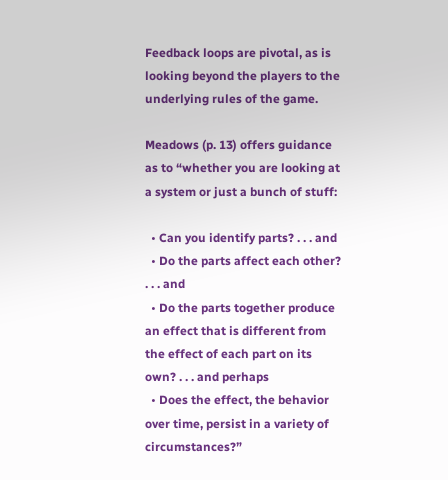Feedback loops are pivotal, as is looking beyond the players to the underlying rules of the game.

Meadows (p. 13) offers guidance as to “whether you are looking at a system or just a bunch of stuff:

  • Can you identify parts? . . . and
  • Do the parts affect each other? . . . and
  • Do the parts together produce an effect that is different from the effect of each part on its own? . . . and perhaps
  • Does the effect, the behavior over time, persist in a variety of circumstances?”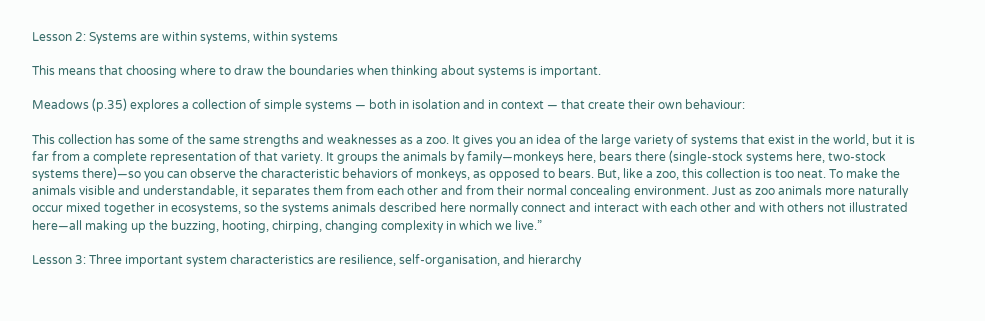Lesson 2: Systems are within systems, within systems

This means that choosing where to draw the boundaries when thinking about systems is important.

Meadows (p.35) explores a collection of simple systems — both in isolation and in context — that create their own behaviour:

This collection has some of the same strengths and weaknesses as a zoo. It gives you an idea of the large variety of systems that exist in the world, but it is far from a complete representation of that variety. It groups the animals by family—monkeys here, bears there (single-stock systems here, two-stock systems there)—so you can observe the characteristic behaviors of monkeys, as opposed to bears. But, like a zoo, this collection is too neat. To make the animals visible and understandable, it separates them from each other and from their normal concealing environment. Just as zoo animals more naturally occur mixed together in ecosystems, so the systems animals described here normally connect and interact with each other and with others not illustrated here—all making up the buzzing, hooting, chirping, changing complexity in which we live.”

Lesson 3: Three important system characteristics are resilience, self-organisation, and hierarchy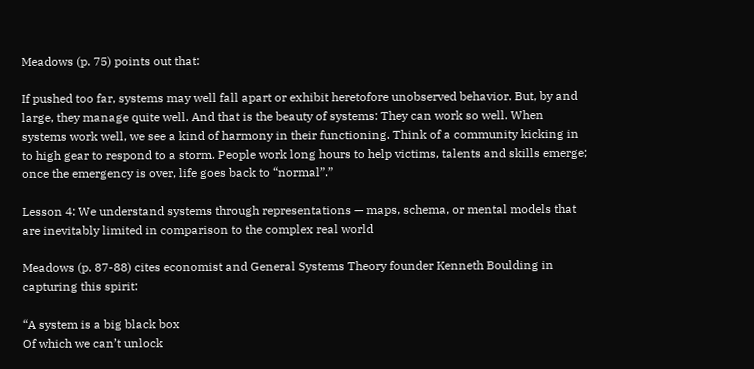Meadows (p. 75) points out that:

If pushed too far, systems may well fall apart or exhibit heretofore unobserved behavior. But, by and large, they manage quite well. And that is the beauty of systems: They can work so well. When systems work well, we see a kind of harmony in their functioning. Think of a community kicking in to high gear to respond to a storm. People work long hours to help victims, talents and skills emerge; once the emergency is over, life goes back to “normal”.”

Lesson 4: We understand systems through representations — maps, schema, or mental models that are inevitably limited in comparison to the complex real world

Meadows (p. 87-88) cites economist and General Systems Theory founder Kenneth Boulding in capturing this spirit:

“A system is a big black box
Of which we can’t unlock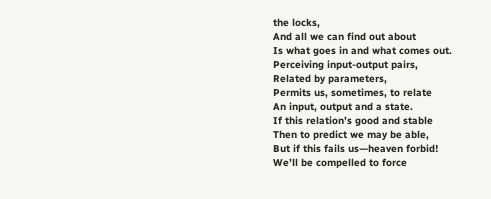the locks,
And all we can find out about
Is what goes in and what comes out.
Perceiving input-output pairs,
Related by parameters,
Permits us, sometimes, to relate
An input, output and a state.
If this relation’s good and stable
Then to predict we may be able,
But if this fails us—heaven forbid!
We’ll be compelled to force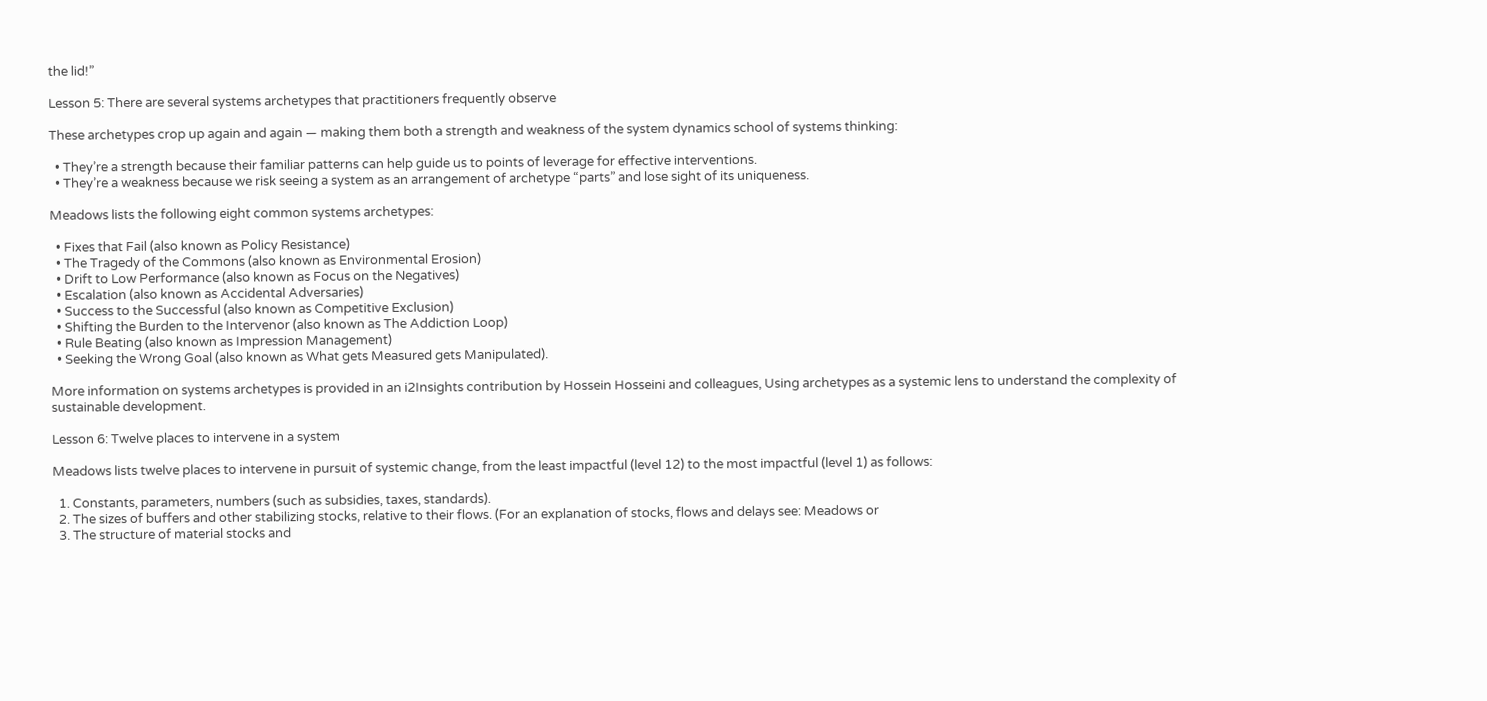the lid!”

Lesson 5: There are several systems archetypes that practitioners frequently observe

These archetypes crop up again and again — making them both a strength and weakness of the system dynamics school of systems thinking:

  • They’re a strength because their familiar patterns can help guide us to points of leverage for effective interventions.
  • They’re a weakness because we risk seeing a system as an arrangement of archetype “parts” and lose sight of its uniqueness.

Meadows lists the following eight common systems archetypes:

  • Fixes that Fail (also known as Policy Resistance)
  • The Tragedy of the Commons (also known as Environmental Erosion)
  • Drift to Low Performance (also known as Focus on the Negatives)
  • Escalation (also known as Accidental Adversaries)
  • Success to the Successful (also known as Competitive Exclusion)
  • Shifting the Burden to the Intervenor (also known as The Addiction Loop)
  • Rule Beating (also known as Impression Management)
  • Seeking the Wrong Goal (also known as What gets Measured gets Manipulated).

More information on systems archetypes is provided in an i2Insights contribution by Hossein Hosseini and colleagues, Using archetypes as a systemic lens to understand the complexity of sustainable development.

Lesson 6: Twelve places to intervene in a system

Meadows lists twelve places to intervene in pursuit of systemic change, from the least impactful (level 12) to the most impactful (level 1) as follows:

  1. Constants, parameters, numbers (such as subsidies, taxes, standards).
  2. The sizes of buffers and other stabilizing stocks, relative to their flows. (For an explanation of stocks, flows and delays see: Meadows or
  3. The structure of material stocks and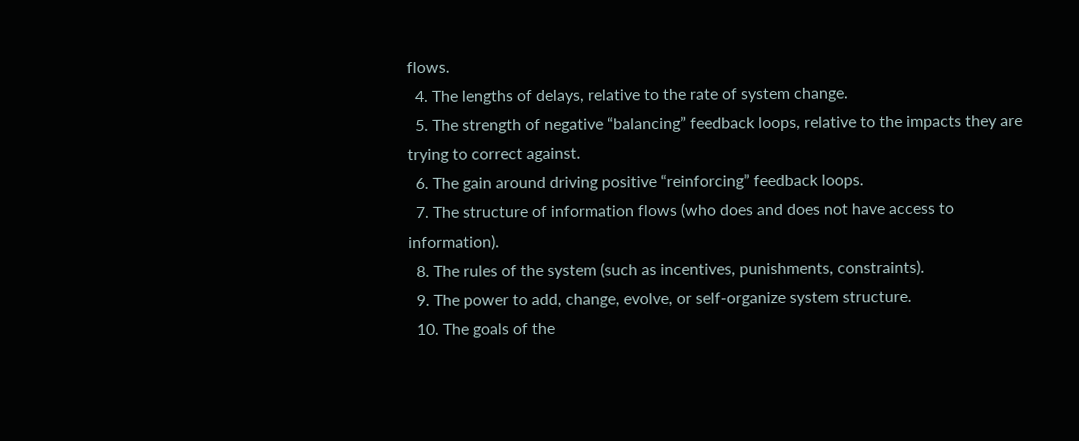flows.
  4. The lengths of delays, relative to the rate of system change.
  5. The strength of negative “balancing” feedback loops, relative to the impacts they are trying to correct against.
  6. The gain around driving positive “reinforcing” feedback loops.
  7. The structure of information flows (who does and does not have access to information).
  8. The rules of the system (such as incentives, punishments, constraints).
  9. The power to add, change, evolve, or self-organize system structure.
  10. The goals of the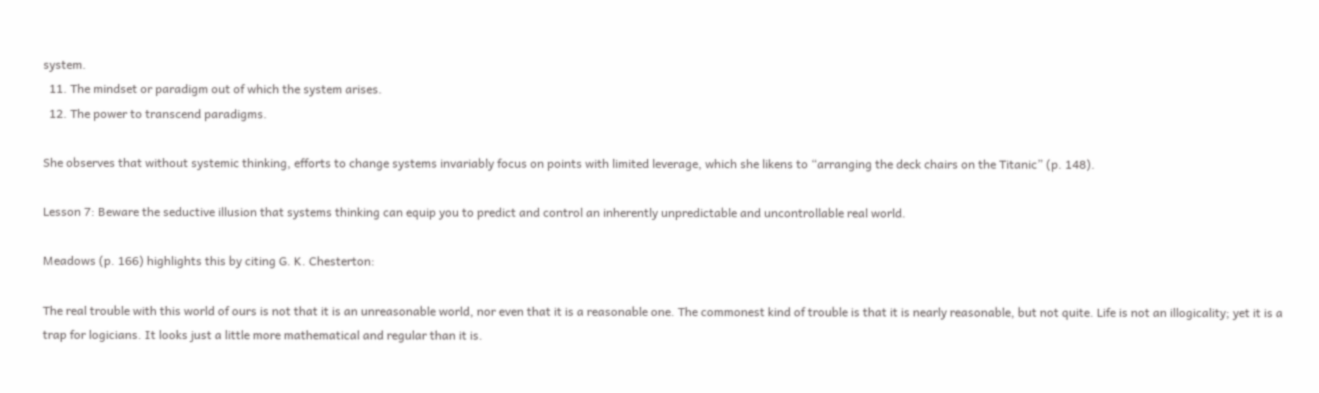system.
  11. The mindset or paradigm out of which the system arises.
  12. The power to transcend paradigms.

She observes that without systemic thinking, efforts to change systems invariably focus on points with limited leverage, which she likens to “arranging the deck chairs on the Titanic” (p. 148).

Lesson 7: Beware the seductive illusion that systems thinking can equip you to predict and control an inherently unpredictable and uncontrollable real world.

Meadows (p. 166) highlights this by citing G. K. Chesterton:

The real trouble with this world of ours is not that it is an unreasonable world, nor even that it is a reasonable one. The commonest kind of trouble is that it is nearly reasonable, but not quite. Life is not an illogicality; yet it is a trap for logicians. It looks just a little more mathematical and regular than it is.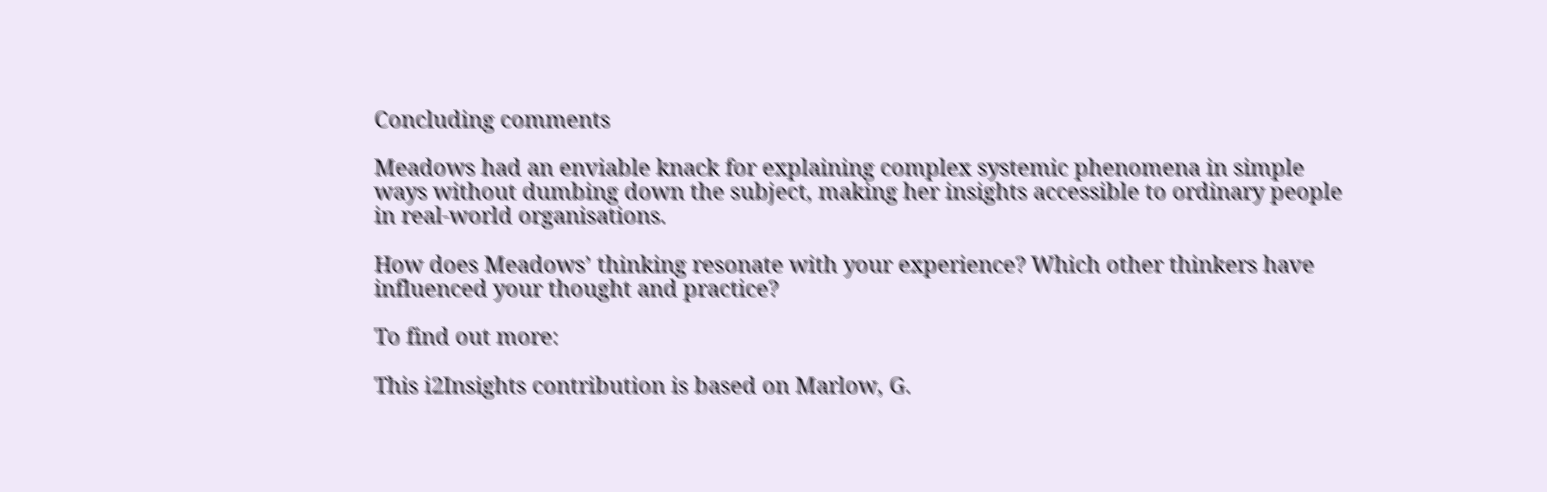Concluding comments

Meadows had an enviable knack for explaining complex systemic phenomena in simple ways without dumbing down the subject, making her insights accessible to ordinary people in real-world organisations.

How does Meadows’ thinking resonate with your experience? Which other thinkers have influenced your thought and practice?

To find out more:

This i2Insights contribution is based on Marlow, G.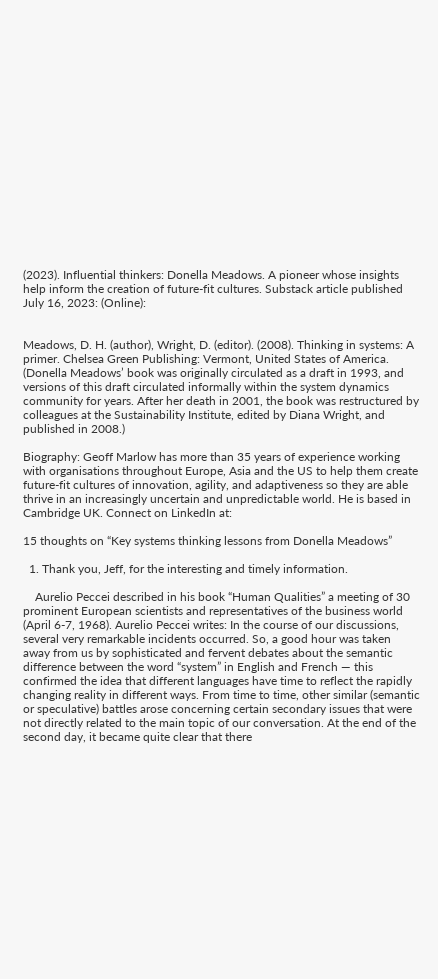(2023). Influential thinkers: Donella Meadows. A pioneer whose insights help inform the creation of future-fit cultures. Substack article published July 16, 2023: (Online):


Meadows, D. H. (author), Wright, D. (editor). (2008). Thinking in systems: A primer. Chelsea Green Publishing: Vermont, United States of America.
(Donella Meadows’ book was originally circulated as a draft in 1993, and versions of this draft circulated informally within the system dynamics community for years. After her death in 2001, the book was restructured by colleagues at the Sustainability Institute, edited by Diana Wright, and published in 2008.)

Biography: Geoff Marlow has more than 35 years of experience working with organisations throughout Europe, Asia and the US to help them create future-fit cultures of innovation, agility, and adaptiveness so they are able thrive in an increasingly uncertain and unpredictable world. He is based in Cambridge UK. Connect on LinkedIn at:

15 thoughts on “Key systems thinking lessons from Donella Meadows”

  1. Thank you, Jeff, for the interesting and timely information.

    Aurelio Peccei described in his book “Human Qualities” a meeting of 30 prominent European scientists and representatives of the business world (April 6-7, 1968). Aurelio Peccei writes: In the course of our discussions, several very remarkable incidents occurred. So, a good hour was taken away from us by sophisticated and fervent debates about the semantic difference between the word “system” in English and French — this confirmed the idea that different languages have time to reflect the rapidly changing reality in different ways. From time to time, other similar (semantic or speculative) battles arose concerning certain secondary issues that were not directly related to the main topic of our conversation. At the end of the second day, it became quite clear that there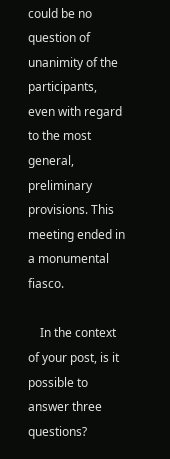could be no question of unanimity of the participants, even with regard to the most general, preliminary provisions. This meeting ended in a monumental fiasco.

    In the context of your post, is it possible to answer three questions?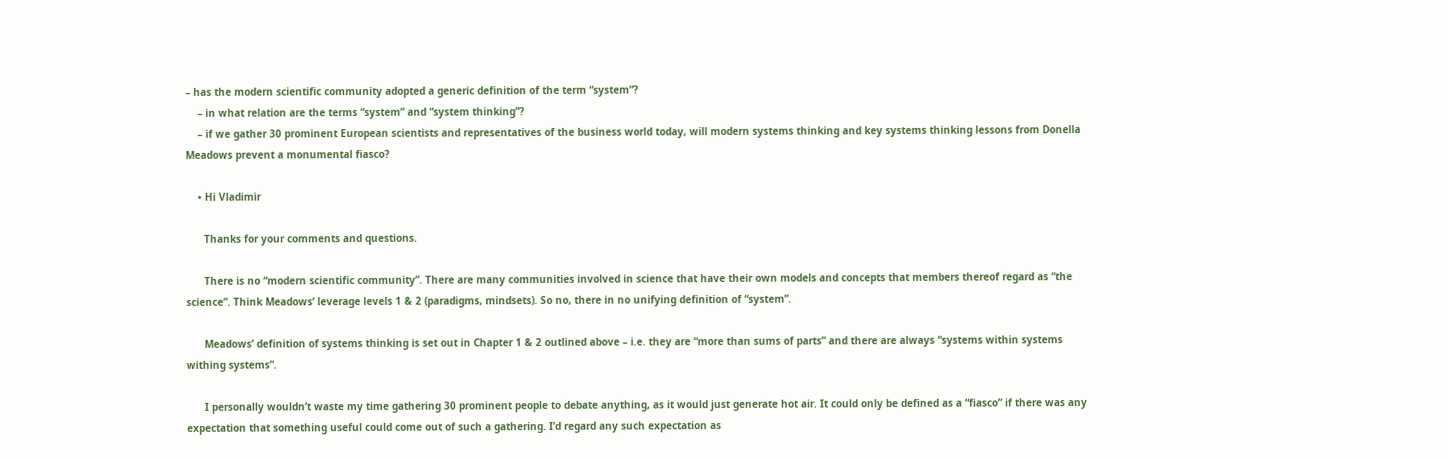– has the modern scientific community adopted a generic definition of the term “system”?
    – in what relation are the terms “system” and “system thinking”?
    – if we gather 30 prominent European scientists and representatives of the business world today, will modern systems thinking and key systems thinking lessons from Donella Meadows prevent a monumental fiasco?

    • Hi Vladimir

      Thanks for your comments and questions.

      There is no “modern scientific community”. There are many communities involved in science that have their own models and concepts that members thereof regard as “the science”. Think Meadows’ leverage levels 1 & 2 (paradigms, mindsets). So no, there in no unifying definition of “system”.

      Meadows’ definition of systems thinking is set out in Chapter 1 & 2 outlined above – i.e. they are “more than sums of parts” and there are always “systems within systems withing systems”.

      I personally wouldn’t waste my time gathering 30 prominent people to debate anything, as it would just generate hot air. It could only be defined as a “fiasco” if there was any expectation that something useful could come out of such a gathering. I’d regard any such expectation as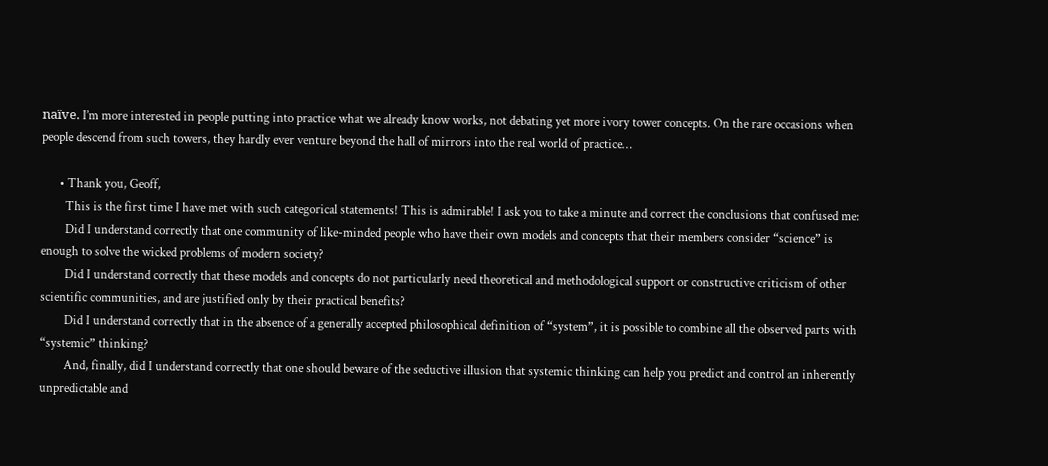naïve. I’m more interested in people putting into practice what we already know works, not debating yet more ivory tower concepts. On the rare occasions when people descend from such towers, they hardly ever venture beyond the hall of mirrors into the real world of practice…

      • Thank you, Geoff,
        This is the first time I have met with such categorical statements! This is admirable! I ask you to take a minute and correct the conclusions that confused me:
        Did I understand correctly that one community of like-minded people who have their own models and concepts that their members consider “science” is enough to solve the wicked problems of modern society?
        Did I understand correctly that these models and concepts do not particularly need theoretical and methodological support or constructive criticism of other scientific communities, and are justified only by their practical benefits?
        Did I understand correctly that in the absence of a generally accepted philosophical definition of “system”, it is possible to combine all the observed parts with “systemic” thinking?
        And, finally, did I understand correctly that one should beware of the seductive illusion that systemic thinking can help you predict and control an inherently unpredictable and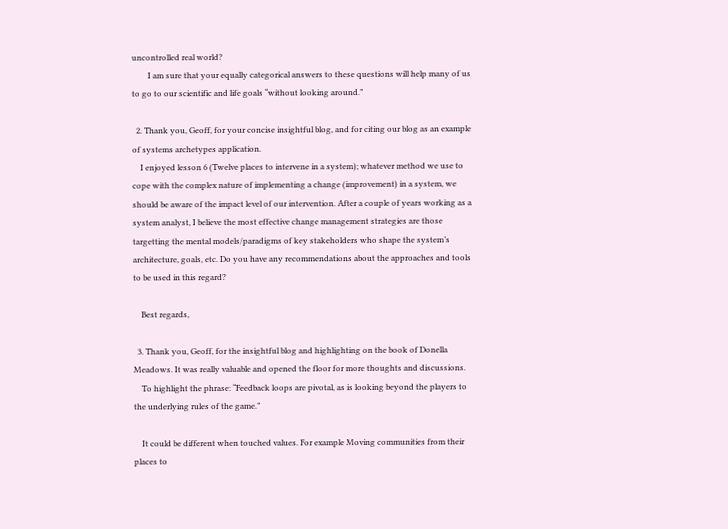uncontrolled real world?
        I am sure that your equally categorical answers to these questions will help many of us to go to our scientific and life goals “without looking around.”

  2. Thank you, Geoff, for your concise insightful blog, and for citing our blog as an example of systems archetypes application.
    I enjoyed lesson 6 (Twelve places to intervene in a system); whatever method we use to cope with the complex nature of implementing a change (improvement) in a system, we should be aware of the impact level of our intervention. After a couple of years working as a system analyst, I believe the most effective change management strategies are those targetting the mental models/paradigms of key stakeholders who shape the system’s architecture, goals, etc. Do you have any recommendations about the approaches and tools to be used in this regard?

    Best regards,

  3. Thank you, Geoff, for the insightful blog and highlighting on the book of Donella Meadows. It was really valuable and opened the floor for more thoughts and discussions.
    To highlight the phrase: “Feedback loops are pivotal, as is looking beyond the players to the underlying rules of the game.”

    It could be different when touched values. For example Moving communities from their places to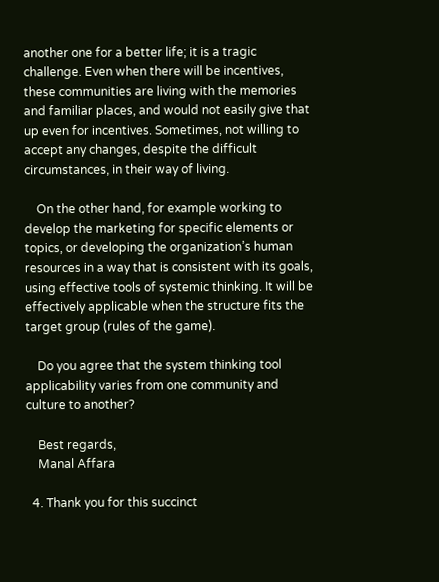another one for a better life; it is a tragic challenge. Even when there will be incentives, these communities are living with the memories and familiar places, and would not easily give that up even for incentives. Sometimes, not willing to accept any changes, despite the difficult circumstances, in their way of living.

    On the other hand, for example working to develop the marketing for specific elements or topics, or developing the organization’s human resources in a way that is consistent with its goals, using effective tools of systemic thinking. It will be effectively applicable when the structure fits the target group (rules of the game).

    Do you agree that the system thinking tool applicability varies from one community and culture to another?

    Best regards,
    Manal Affara

  4. Thank you for this succinct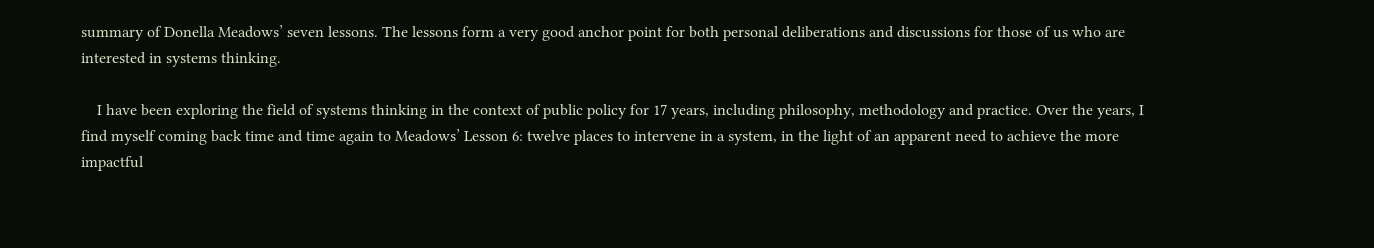summary of Donella Meadows’ seven lessons. The lessons form a very good anchor point for both personal deliberations and discussions for those of us who are interested in systems thinking.

    I have been exploring the field of systems thinking in the context of public policy for 17 years, including philosophy, methodology and practice. Over the years, I find myself coming back time and time again to Meadows’ Lesson 6: twelve places to intervene in a system, in the light of an apparent need to achieve the more impactful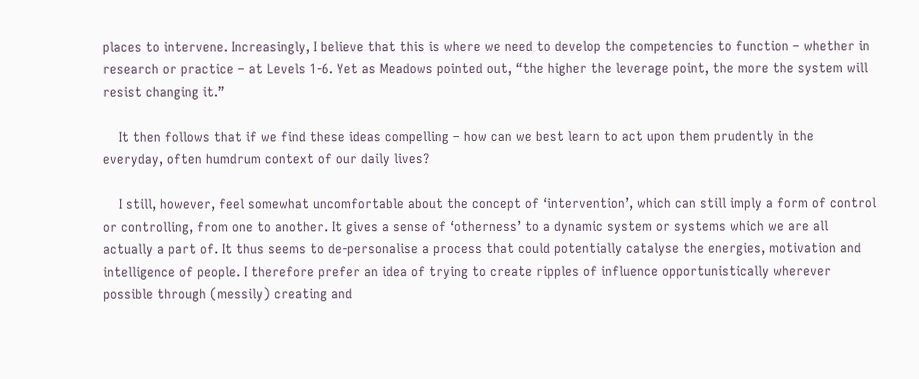places to intervene. Increasingly, I believe that this is where we need to develop the competencies to function – whether in research or practice – at Levels 1-6. Yet as Meadows pointed out, “the higher the leverage point, the more the system will resist changing it.”

    It then follows that if we find these ideas compelling – how can we best learn to act upon them prudently in the everyday, often humdrum context of our daily lives?

    I still, however, feel somewhat uncomfortable about the concept of ‘intervention’, which can still imply a form of control or controlling, from one to another. It gives a sense of ‘otherness’ to a dynamic system or systems which we are all actually a part of. It thus seems to de-personalise a process that could potentially catalyse the energies, motivation and intelligence of people. I therefore prefer an idea of trying to create ripples of influence opportunistically wherever possible through (messily) creating and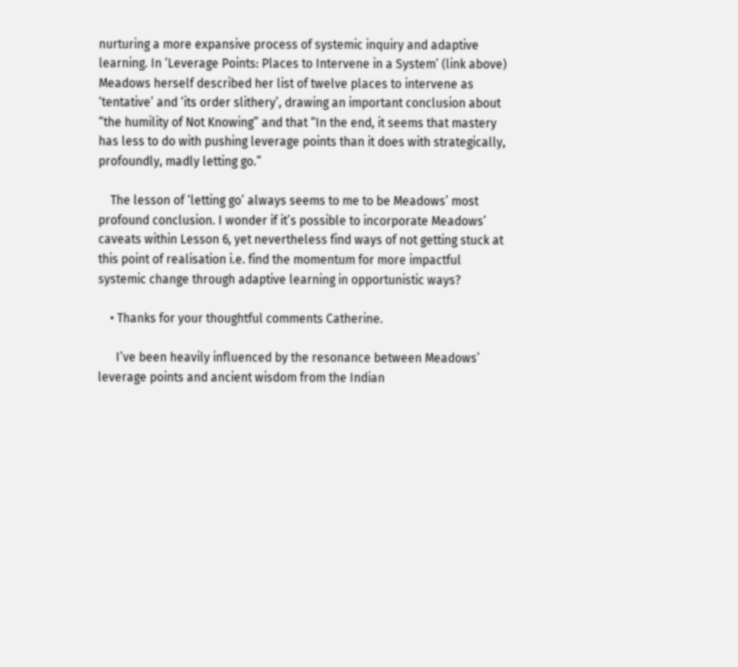nurturing a more expansive process of systemic inquiry and adaptive learning. In ‘Leverage Points: Places to Intervene in a System’ (link above) Meadows herself described her list of twelve places to intervene as ‘tentative’ and ‘its order slithery’, drawing an important conclusion about “the humility of Not Knowing” and that “In the end, it seems that mastery has less to do with pushing leverage points than it does with strategically, profoundly, madly letting go.”

    The lesson of ‘letting go’ always seems to me to be Meadows’ most profound conclusion. I wonder if it’s possible to incorporate Meadows’ caveats within Lesson 6, yet nevertheless find ways of not getting stuck at this point of realisation i.e. find the momentum for more impactful systemic change through adaptive learning in opportunistic ways?

    • Thanks for your thoughtful comments Catherine.

      I’ve been heavily influenced by the resonance between Meadows’ leverage points and ancient wisdom from the Indian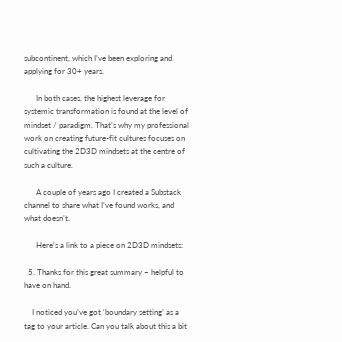subcontinent, which I’ve been exploring and applying for 30+ years.

      In both cases, the highest leverage for systemic transformation is found at the level of mindset / paradigm. That’s why my professional work on creating future-fit cultures focuses on cultivating the 2D3D mindsets at the centre of such a culture.

      A couple of years ago I created a Substack channel to share what I’ve found works, and what doesn’t.

      Here’s a link to a piece on 2D3D mindsets:

  5. Thanks for this great summary – helpful to have on hand.

    I noticed you’ve got ‘boundary setting’ as a tag to your article. Can you talk about this a bit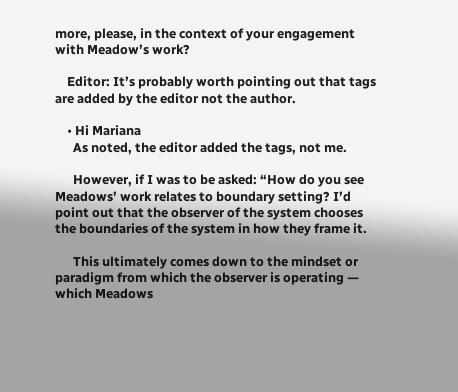more, please, in the context of your engagement with Meadow’s work?

    Editor: It’s probably worth pointing out that tags are added by the editor not the author.

    • Hi Mariana
      As noted, the editor added the tags, not me.

      However, if I was to be asked: “How do you see Meadows’ work relates to boundary setting? I’d point out that the observer of the system chooses the boundaries of the system in how they frame it.

      This ultimately comes down to the mindset or paradigm from which the observer is operating — which Meadows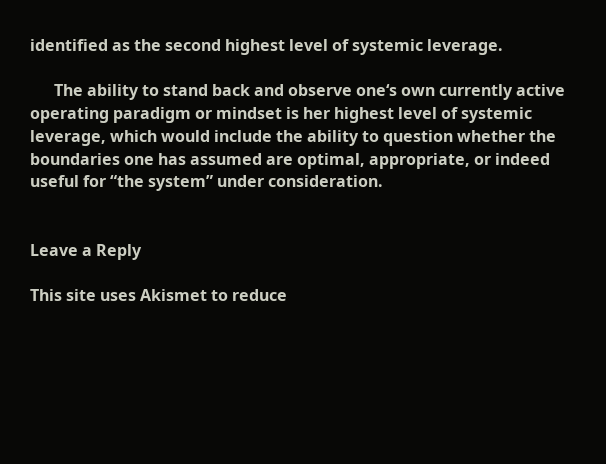identified as the second highest level of systemic leverage.

      The ability to stand back and observe one‘s own currently active operating paradigm or mindset is her highest level of systemic leverage, which would include the ability to question whether the boundaries one has assumed are optimal, appropriate, or indeed useful for “the system” under consideration.


Leave a Reply

This site uses Akismet to reduce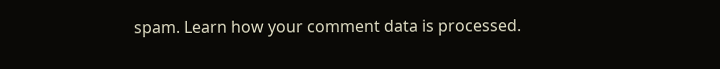spam. Learn how your comment data is processed.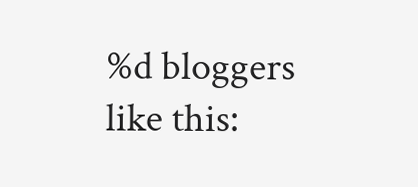%d bloggers like this: